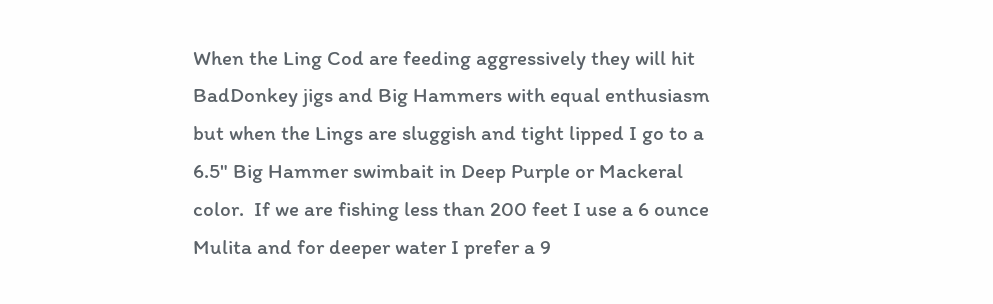When the Ling Cod are feeding aggressively they will hit BadDonkey jigs and Big Hammers with equal enthusiasm but when the Lings are sluggish and tight lipped I go to a 6.5" Big Hammer swimbait in Deep Purple or Mackeral color.  If we are fishing less than 200 feet I use a 6 ounce Mulita and for deeper water I prefer a 9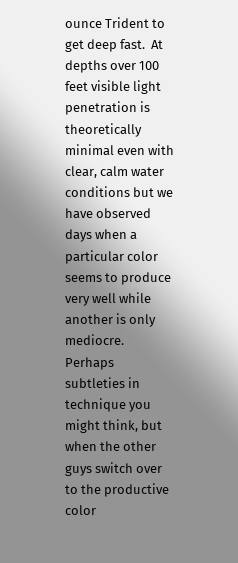ounce Trident to get deep fast.  At depths over 100 feet visible light penetration is theoretically minimal even with clear, calm water conditions but we have observed days when a particular color seems to produce very well while another is only mediocre.  Perhaps subtleties in technique you might think, but when the other guys switch over to the productive color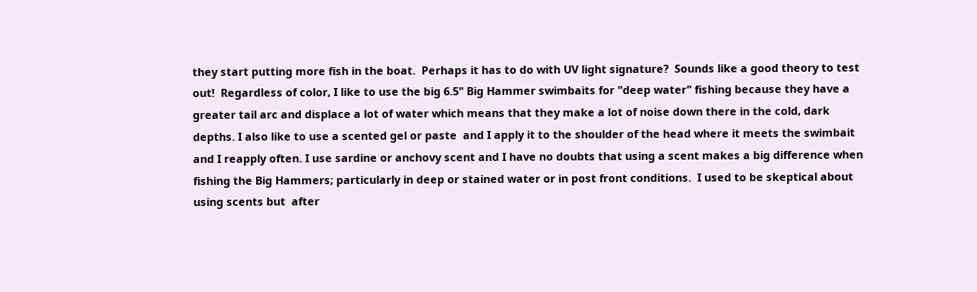they start putting more fish in the boat.  Perhaps it has to do with UV light signature?  Sounds like a good theory to test out!  Regardless of color, I like to use the big 6.5" Big Hammer swimbaits for "deep water" fishing because they have a greater tail arc and displace a lot of water which means that they make a lot of noise down there in the cold, dark depths. I also like to use a scented gel or paste  and I apply it to the shoulder of the head where it meets the swimbait and I reapply often. I use sardine or anchovy scent and I have no doubts that using a scent makes a big difference when fishing the Big Hammers; particularly in deep or stained water or in post front conditions.  I used to be skeptical about using scents but  after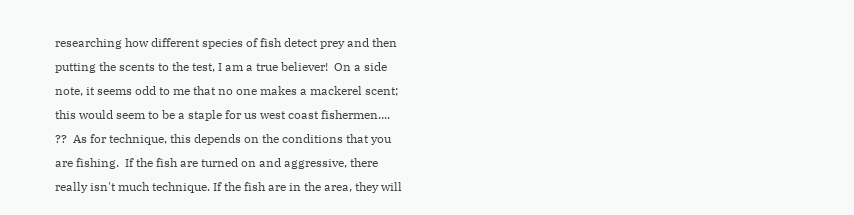researching how different species of fish detect prey and then putting the scents to the test, I am a true believer!  On a side note, it seems odd to me that no one makes a mackerel scent; this would seem to be a staple for us west coast fishermen.... ??  As for technique, this depends on the conditions that you are fishing.  If the fish are turned on and aggressive, there really isn't much technique. If the fish are in the area, they will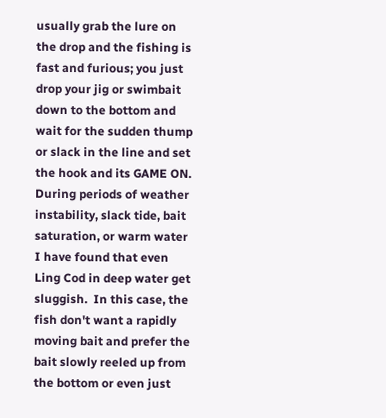usually grab the lure on the drop and the fishing is fast and furious; you just drop your jig or swimbait down to the bottom and wait for the sudden thump or slack in the line and set the hook and its GAME ON.  During periods of weather instability, slack tide, bait saturation, or warm water I have found that even Ling Cod in deep water get sluggish.  In this case, the fish don't want a rapidly moving bait and prefer the bait slowly reeled up from the bottom or even just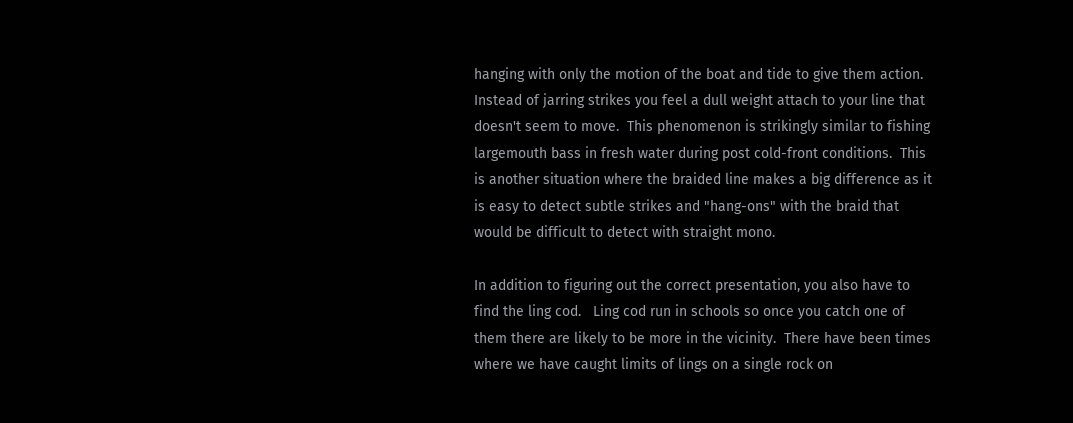hanging with only the motion of the boat and tide to give them action.  Instead of jarring strikes you feel a dull weight attach to your line that doesn't seem to move.  This phenomenon is strikingly similar to fishing largemouth bass in fresh water during post cold-front conditions.  This is another situation where the braided line makes a big difference as it is easy to detect subtle strikes and "hang-ons" with the braid that would be difficult to detect with straight mono.

In addition to figuring out the correct presentation, you also have to find the ling cod.   Ling cod run in schools so once you catch one of them there are likely to be more in the vicinity.  There have been times where we have caught limits of lings on a single rock on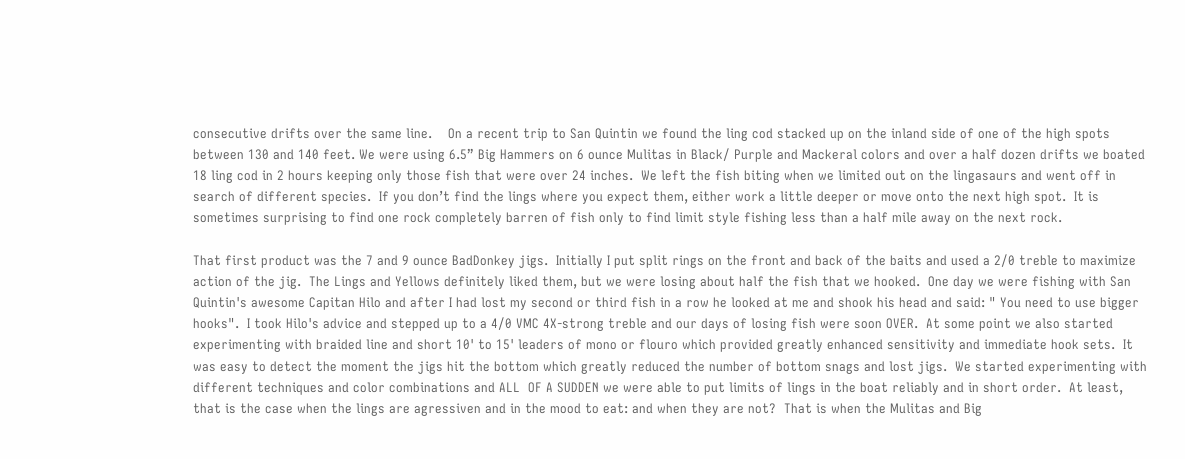consecutive drifts over the same line.    On a recent trip to San Quintin we found the ling cod stacked up on the inland side of one of the high spots between 130 and 140 feet. We were using 6.5” Big Hammers on 6 ounce Mulitas in Black/ Purple and Mackeral colors and over a half dozen drifts we boated 18 ling cod in 2 hours keeping only those fish that were over 24 inches.  We left the fish biting when we limited out on the lingasaurs and went off in search of different species.  If you don’t find the lings where you expect them, either work a little deeper or move onto the next high spot.  It is sometimes surprising to find one rock completely barren of fish only to find limit style fishing less than a half mile away on the next rock.

That first product was the 7 and 9 ounce BadDonkey jigs.  Initially I put split rings on the front and back of the baits and used a 2/0 treble to maximize action of the jig.  The Lings and Yellows definitely liked them, but we were losing about half the fish that we hooked.  One day we were fishing with San Quintin's awesome Capitan Hilo and after I had lost my second or third fish in a row he looked at me and shook his head and said: " You need to use bigger hooks".  I took Hilo's advice and stepped up to a 4/0 VMC 4X-strong treble and our days of losing fish were soon OVER.  At some point we also started experimenting with braided line and short 10' to 15' leaders of mono or flouro which provided greatly enhanced sensitivity and immediate hook sets.  It was easy to detect the moment the jigs hit the bottom which greatly reduced the number of bottom snags and lost jigs.  We started experimenting with different techniques and color combinations and ALL  OF A SUDDEN we were able to put limits of lings in the boat reliably and in short order.  At least, that is the case when the lings are agressiven and in the mood to eat: and when they are not?  That is when the Mulitas and Big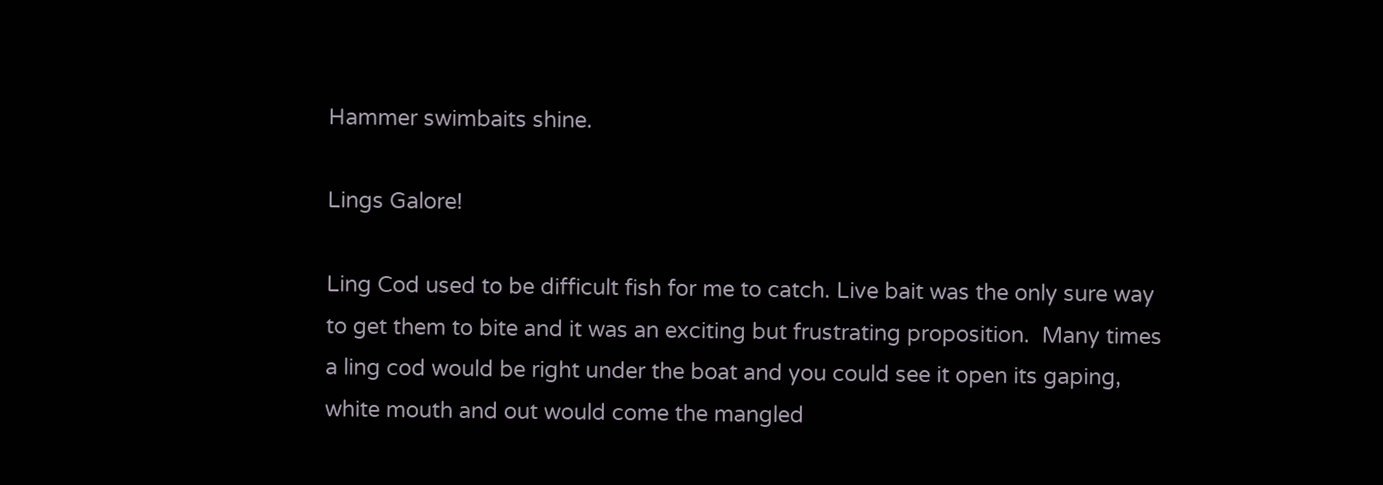Hammer swimbaits shine.

Lings Galore!

Ling Cod used to be difficult fish for me to catch. Live bait was the only sure way to get them to bite and it was an exciting but frustrating proposition.  Many times a ling cod would be right under the boat and you could see it open its gaping, white mouth and out would come the mangled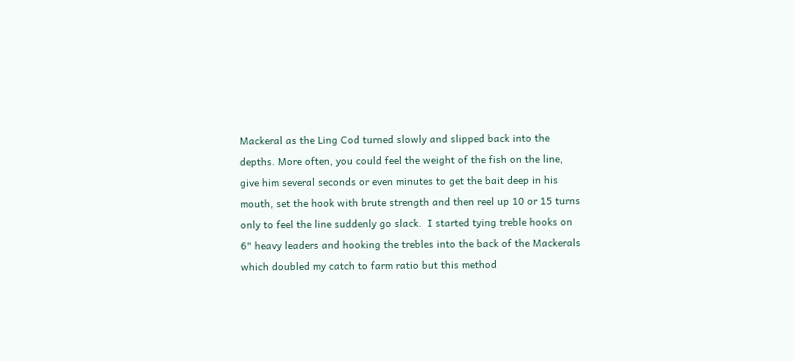Mackeral as the Ling Cod turned slowly and slipped back into the depths. More often, you could feel the weight of the fish on the line, give him several seconds or even minutes to get the bait deep in his mouth, set the hook with brute strength and then reel up 10 or 15 turns only to feel the line suddenly go slack.  I started tying treble hooks on 6" heavy leaders and hooking the trebles into the back of the Mackerals which doubled my catch to farm ratio but this method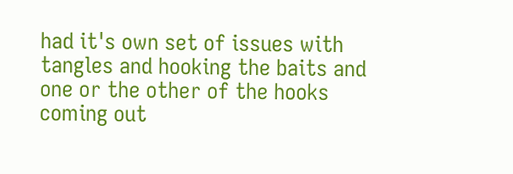had it's own set of issues with tangles and hooking the baits and one or the other of the hooks coming out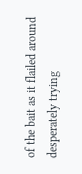of the bait as it flailed around desperately trying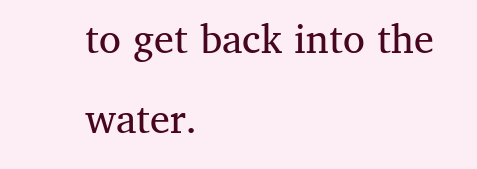to get back into the water.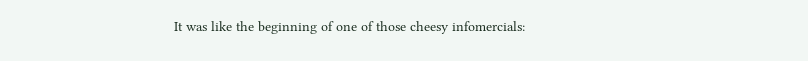It was like the beginning of one of those cheesy infomercials: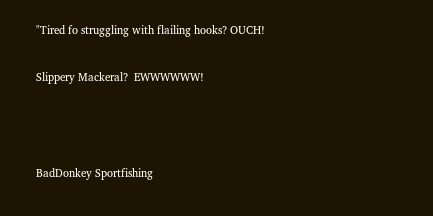"Tired fo struggling with flailing hooks? OUCH!

Slippery Mackeral?  EWWWWWW!



BadDonkey Sportfishing